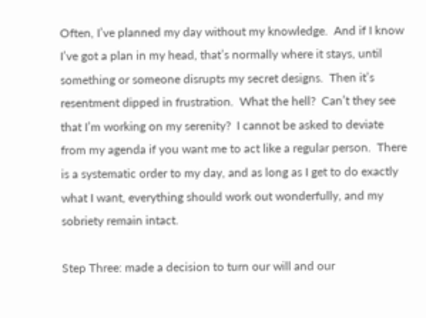Often, I’ve planned my day without my knowledge.  And if I know I’ve got a plan in my head, that’s normally where it stays, until something or someone disrupts my secret designs.  Then it’s resentment dipped in frustration.  What the hell?  Can’t they see that I’m working on my serenity?  I cannot be asked to deviate from my agenda if you want me to act like a regular person.  There is a systematic order to my day, and as long as I get to do exactly what I want, everything should work out wonderfully, and my sobriety remain intact.

Step Three: made a decision to turn our will and our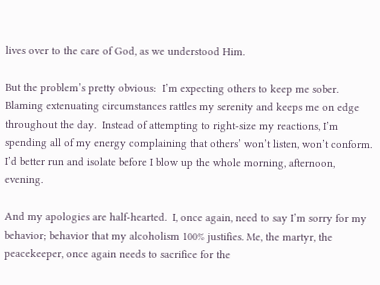lives over to the care of God, as we understood Him.

But the problem’s pretty obvious:  I’m expecting others to keep me sober.  Blaming extenuating circumstances rattles my serenity and keeps me on edge throughout the day.  Instead of attempting to right-size my reactions, I’m spending all of my energy complaining that others’ won’t listen, won’t conform.  I’d better run and isolate before I blow up the whole morning, afternoon, evening.

And my apologies are half-hearted.  I, once again, need to say I’m sorry for my behavior; behavior that my alcoholism 100% justifies. Me, the martyr, the peacekeeper, once again needs to sacrifice for the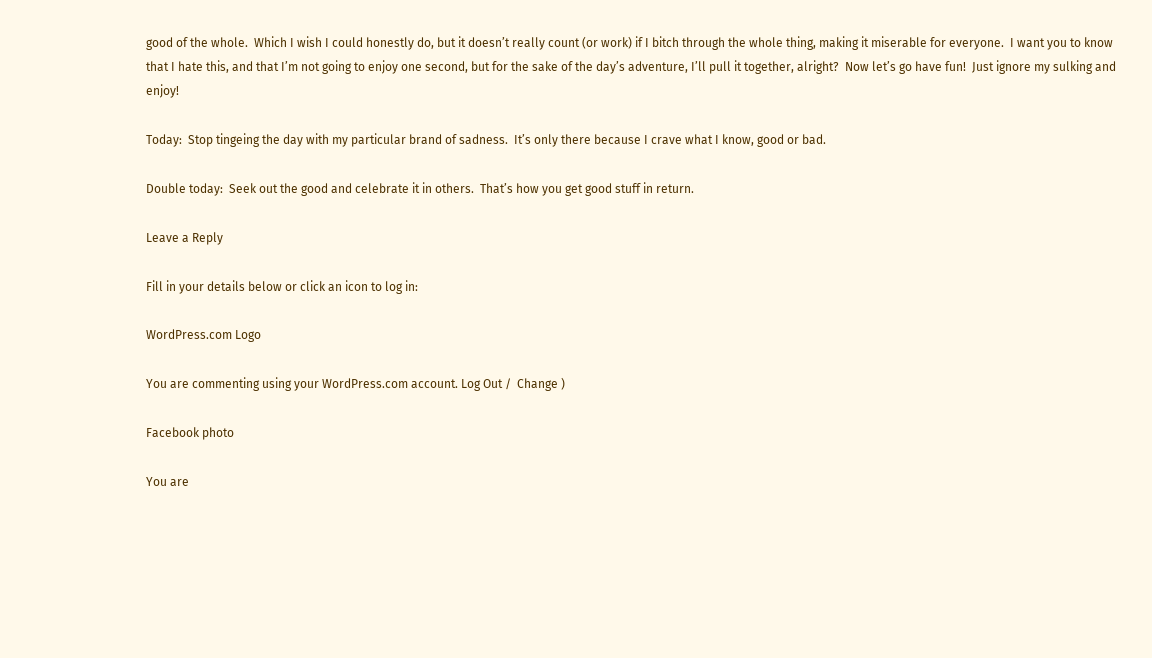good of the whole.  Which I wish I could honestly do, but it doesn’t really count (or work) if I bitch through the whole thing, making it miserable for everyone.  I want you to know that I hate this, and that I’m not going to enjoy one second, but for the sake of the day’s adventure, I’ll pull it together, alright?  Now let’s go have fun!  Just ignore my sulking and enjoy!

Today:  Stop tingeing the day with my particular brand of sadness.  It’s only there because I crave what I know, good or bad.

Double today:  Seek out the good and celebrate it in others.  That’s how you get good stuff in return.

Leave a Reply

Fill in your details below or click an icon to log in:

WordPress.com Logo

You are commenting using your WordPress.com account. Log Out /  Change )

Facebook photo

You are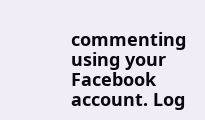commenting using your Facebook account. Log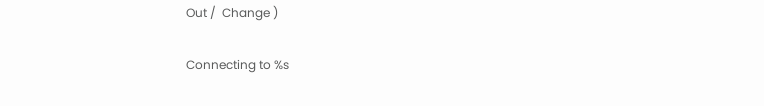Out /  Change )

Connecting to %s